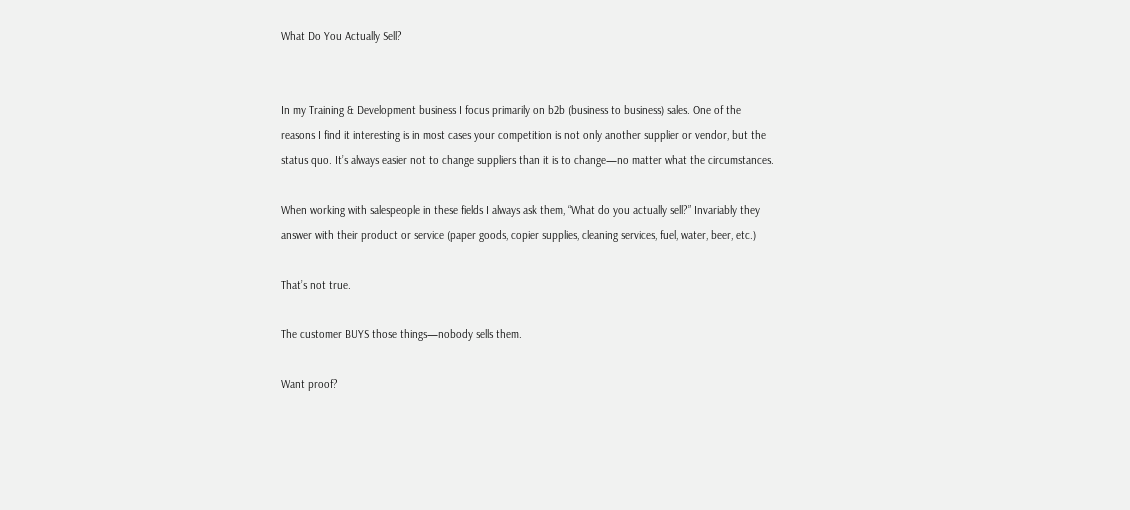What Do You Actually Sell?


In my Training & Development business I focus primarily on b2b (business to business) sales. One of the reasons I find it interesting is in most cases your competition is not only another supplier or vendor, but the status quo. It’s always easier not to change suppliers than it is to change—no matter what the circumstances.

When working with salespeople in these fields I always ask them, “What do you actually sell?” Invariably they answer with their product or service (paper goods, copier supplies, cleaning services, fuel, water, beer, etc.)

That’s not true.

The customer BUYS those things—nobody sells them.

Want proof?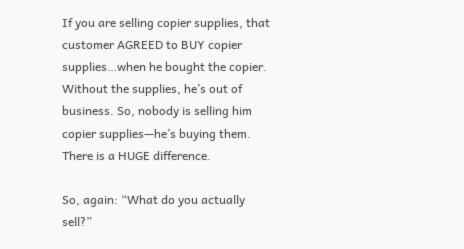If you are selling copier supplies, that customer AGREED to BUY copier supplies…when he bought the copier. Without the supplies, he’s out of business. So, nobody is selling him copier supplies—he’s buying them. There is a HUGE difference.

So, again: “What do you actually sell?”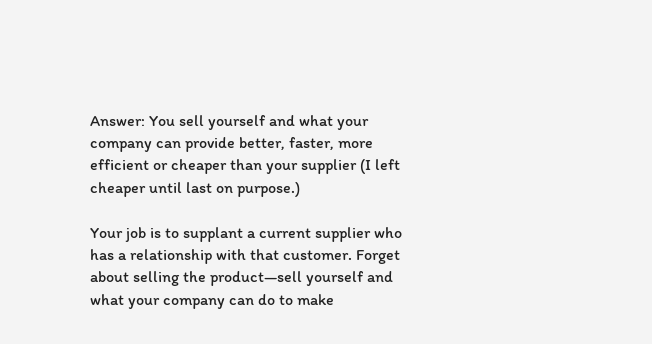Answer: You sell yourself and what your company can provide better, faster, more efficient or cheaper than your supplier (I left cheaper until last on purpose.)

Your job is to supplant a current supplier who has a relationship with that customer. Forget about selling the product—sell yourself and what your company can do to make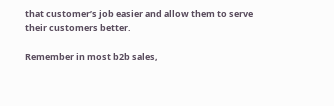that customer’s job easier and allow them to serve their customers better.

Remember in most b2b sales,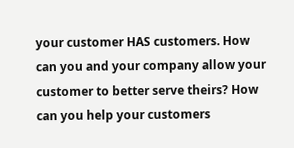your customer HAS customers. How can you and your company allow your customer to better serve theirs? How can you help your customers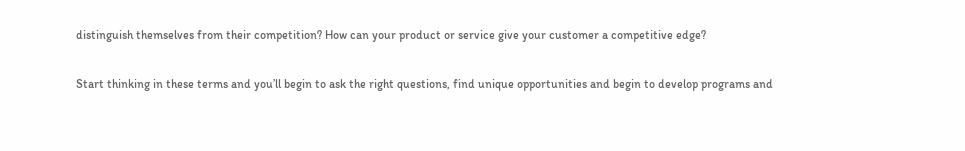distinguish themselves from their competition? How can your product or service give your customer a competitive edge?

Start thinking in these terms and you’ll begin to ask the right questions, find unique opportunities and begin to develop programs and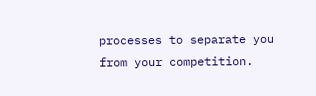processes to separate you from your competition.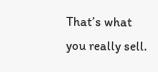That’s what you really sell.